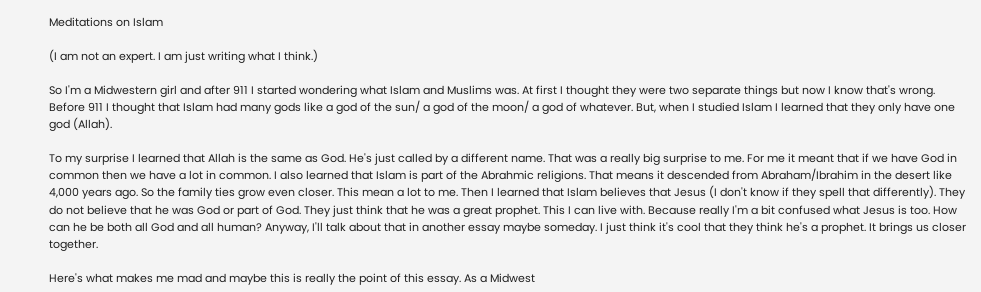Meditations on Islam

(I am not an expert. I am just writing what I think.)

So I'm a Midwestern girl and after 911 I started wondering what Islam and Muslims was. At first I thought they were two separate things but now I know that's wrong. Before 911 I thought that Islam had many gods like a god of the sun/ a god of the moon/ a god of whatever. But, when I studied Islam I learned that they only have one god (Allah).

To my surprise I learned that Allah is the same as God. He's just called by a different name. That was a really big surprise to me. For me it meant that if we have God in common then we have a lot in common. I also learned that Islam is part of the Abrahmic religions. That means it descended from Abraham/Ibrahim in the desert like 4,000 years ago. So the family ties grow even closer. This mean a lot to me. Then I learned that Islam believes that Jesus (I don't know if they spell that differently). They do not believe that he was God or part of God. They just think that he was a great prophet. This I can live with. Because really I'm a bit confused what Jesus is too. How can he be both all God and all human? Anyway, I'll talk about that in another essay maybe someday. I just think it's cool that they think he's a prophet. It brings us closer together.

Here's what makes me mad and maybe this is really the point of this essay. As a Midwest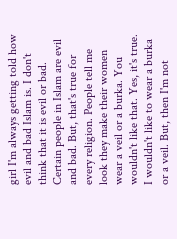girl I'm always getting told how evil and bad Islam is. I don't think that it is evil or bad. Certain people in Islam are evil and bad. But, that's true for every religion. People tell me look they make their women wear a veil or a burka. You wouldn't like that. Yes, it's true. I wouldn't like to wear a burka or a veil. But, then I'm not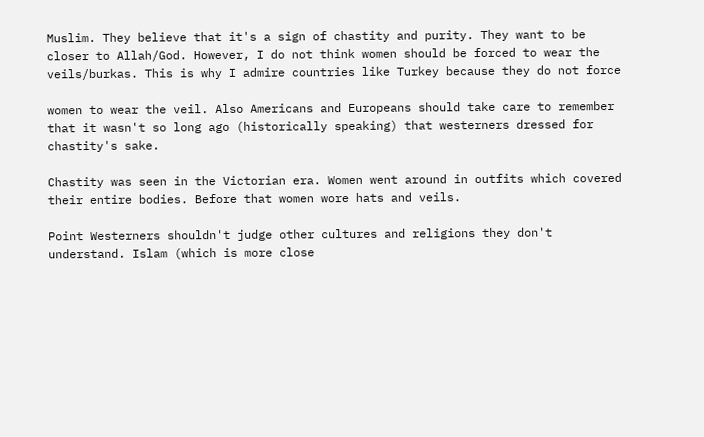Muslim. They believe that it's a sign of chastity and purity. They want to be closer to Allah/God. However, I do not think women should be forced to wear the veils/burkas. This is why I admire countries like Turkey because they do not force

women to wear the veil. Also Americans and Europeans should take care to remember that it wasn't so long ago (historically speaking) that westerners dressed for chastity's sake.

Chastity was seen in the Victorian era. Women went around in outfits which covered their entire bodies. Before that women wore hats and veils.

Point Westerners shouldn't judge other cultures and religions they don't understand. Islam (which is more close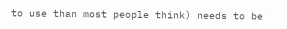to use than most people think) needs to be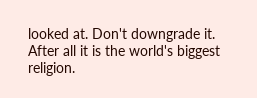looked at. Don't downgrade it. After all it is the world's biggest religion.